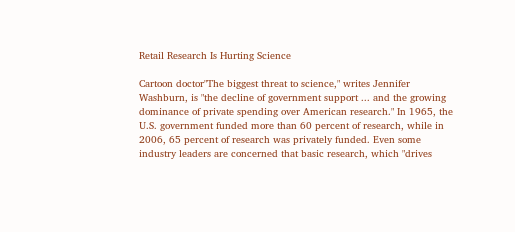Retail Research Is Hurting Science

Cartoon doctor"The biggest threat to science," writes Jennifer Washburn, is "the decline of government support ... and the growing dominance of private spending over American research." In 1965, the U.S. government funded more than 60 percent of research, while in 2006, 65 percent of research was privately funded. Even some industry leaders are concerned that basic research, which "drives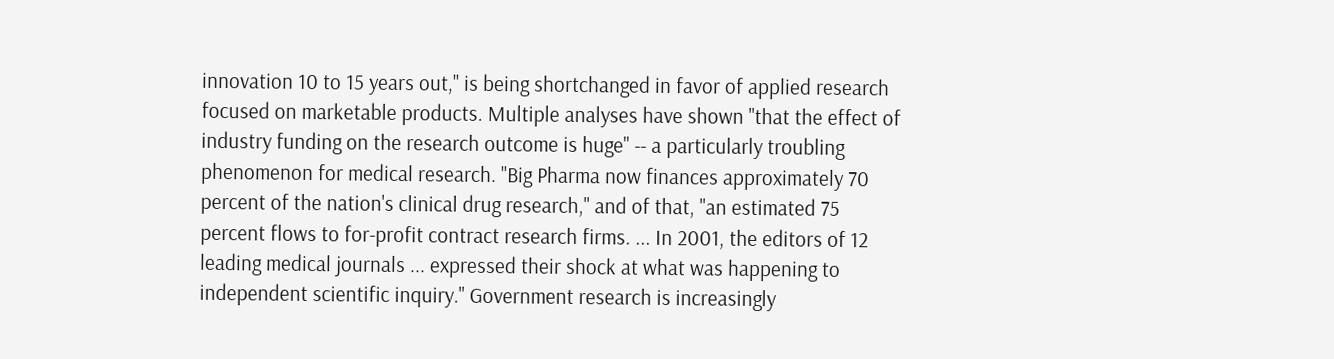innovation 10 to 15 years out," is being shortchanged in favor of applied research focused on marketable products. Multiple analyses have shown "that the effect of industry funding on the research outcome is huge" -- a particularly troubling phenomenon for medical research. "Big Pharma now finances approximately 70 percent of the nation's clinical drug research," and of that, "an estimated 75 percent flows to for-profit contract research firms. ... In 2001, the editors of 12 leading medical journals ... expressed their shock at what was happening to independent scientific inquiry." Government research is increasingly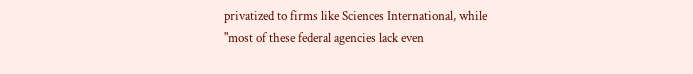privatized to firms like Sciences International, while "most of these federal agencies lack even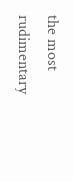the most rudimentary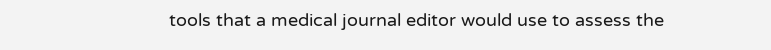tools that a medical journal editor would use to assess the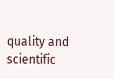quality and scientific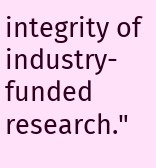integrity of industry-funded research."